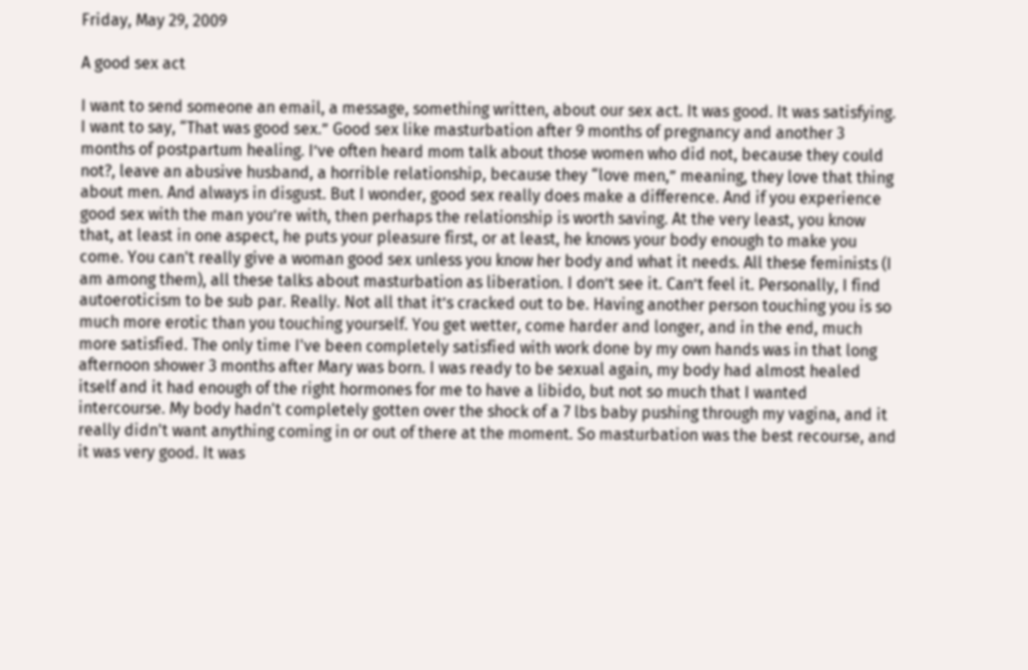Friday, May 29, 2009

A good sex act

I want to send someone an email, a message, something written, about our sex act. It was good. It was satisfying. I want to say, “That was good sex.” Good sex like masturbation after 9 months of pregnancy and another 3 months of postpartum healing. I’ve often heard mom talk about those women who did not, because they could not?, leave an abusive husband, a horrible relationship, because they “love men,” meaning, they love that thing about men. And always in disgust. But I wonder, good sex really does make a difference. And if you experience good sex with the man you’re with, then perhaps the relationship is worth saving. At the very least, you know that, at least in one aspect, he puts your pleasure first, or at least, he knows your body enough to make you come. You can't really give a woman good sex unless you know her body and what it needs. All these feminists (I am among them), all these talks about masturbation as liberation. I don’t see it. Can’t feel it. Personally, I find autoeroticism to be sub par. Really. Not all that it’s cracked out to be. Having another person touching you is so much more erotic than you touching yourself. You get wetter, come harder and longer, and in the end, much more satisfied. The only time I've been completely satisfied with work done by my own hands was in that long afternoon shower 3 months after Mary was born. I was ready to be sexual again, my body had almost healed itself and it had enough of the right hormones for me to have a libido, but not so much that I wanted intercourse. My body hadn't completely gotten over the shock of a 7 lbs baby pushing through my vagina, and it really didn't want anything coming in or out of there at the moment. So masturbation was the best recourse, and it was very good. It was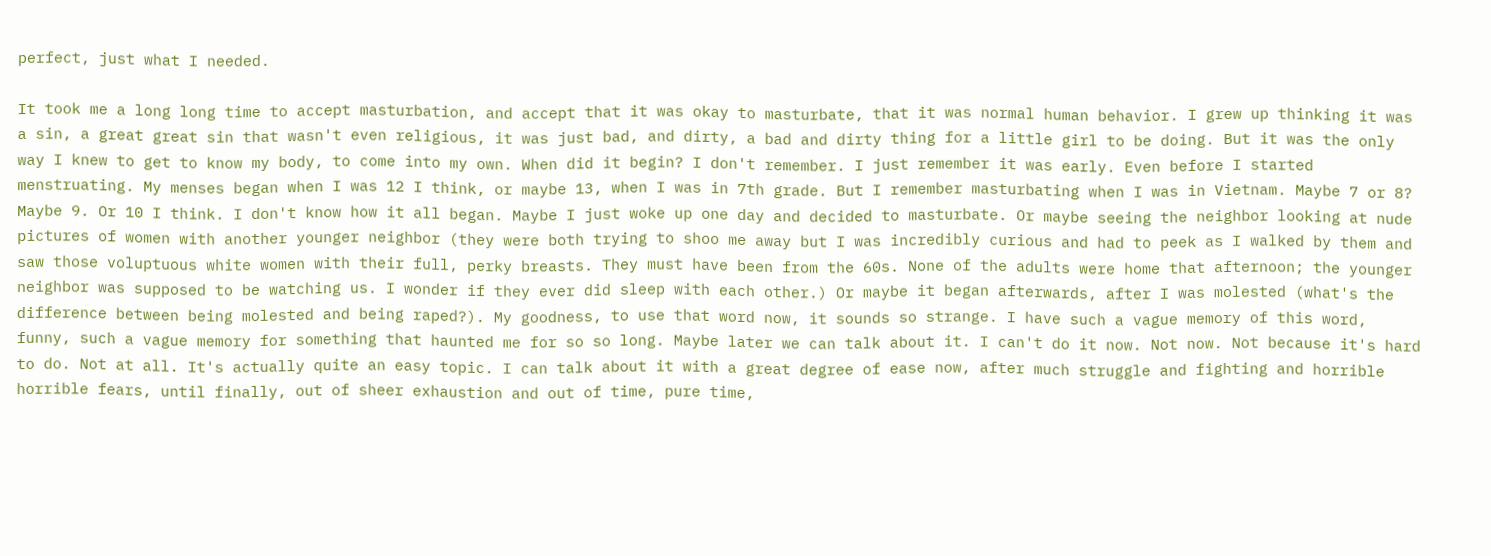perfect, just what I needed.

It took me a long long time to accept masturbation, and accept that it was okay to masturbate, that it was normal human behavior. I grew up thinking it was a sin, a great great sin that wasn't even religious, it was just bad, and dirty, a bad and dirty thing for a little girl to be doing. But it was the only way I knew to get to know my body, to come into my own. When did it begin? I don't remember. I just remember it was early. Even before I started menstruating. My menses began when I was 12 I think, or maybe 13, when I was in 7th grade. But I remember masturbating when I was in Vietnam. Maybe 7 or 8? Maybe 9. Or 10 I think. I don't know how it all began. Maybe I just woke up one day and decided to masturbate. Or maybe seeing the neighbor looking at nude pictures of women with another younger neighbor (they were both trying to shoo me away but I was incredibly curious and had to peek as I walked by them and saw those voluptuous white women with their full, perky breasts. They must have been from the 60s. None of the adults were home that afternoon; the younger neighbor was supposed to be watching us. I wonder if they ever did sleep with each other.) Or maybe it began afterwards, after I was molested (what's the difference between being molested and being raped?). My goodness, to use that word now, it sounds so strange. I have such a vague memory of this word, funny, such a vague memory for something that haunted me for so so long. Maybe later we can talk about it. I can't do it now. Not now. Not because it's hard to do. Not at all. It's actually quite an easy topic. I can talk about it with a great degree of ease now, after much struggle and fighting and horrible horrible fears, until finally, out of sheer exhaustion and out of time, pure time,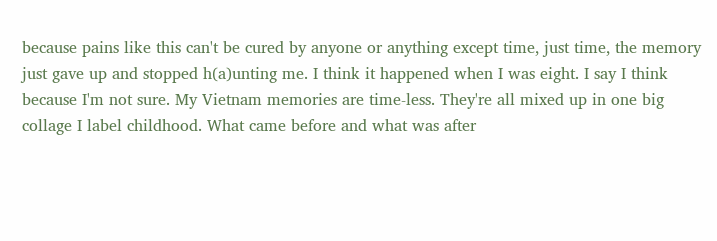because pains like this can't be cured by anyone or anything except time, just time, the memory just gave up and stopped h(a)unting me. I think it happened when I was eight. I say I think because I'm not sure. My Vietnam memories are time-less. They're all mixed up in one big collage I label childhood. What came before and what was after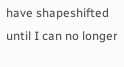have shapeshifted until I can no longer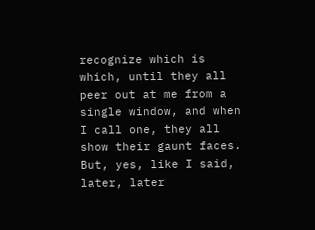recognize which is which, until they all peer out at me from a single window, and when I call one, they all show their gaunt faces. But, yes, like I said, later, later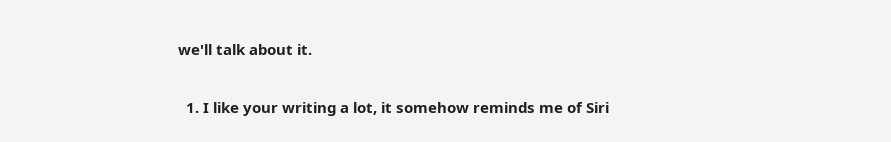we'll talk about it.


  1. I like your writing a lot, it somehow reminds me of Siri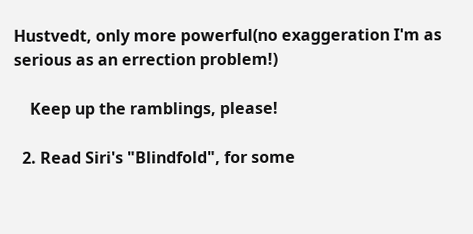Hustvedt, only more powerful(no exaggeration I'm as serious as an errection problem!)

    Keep up the ramblings, please!

  2. Read Siri's "Blindfold", for some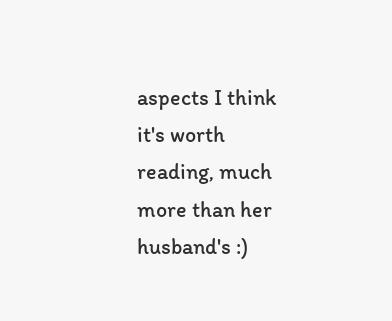aspects I think it's worth reading, much more than her husband's :)